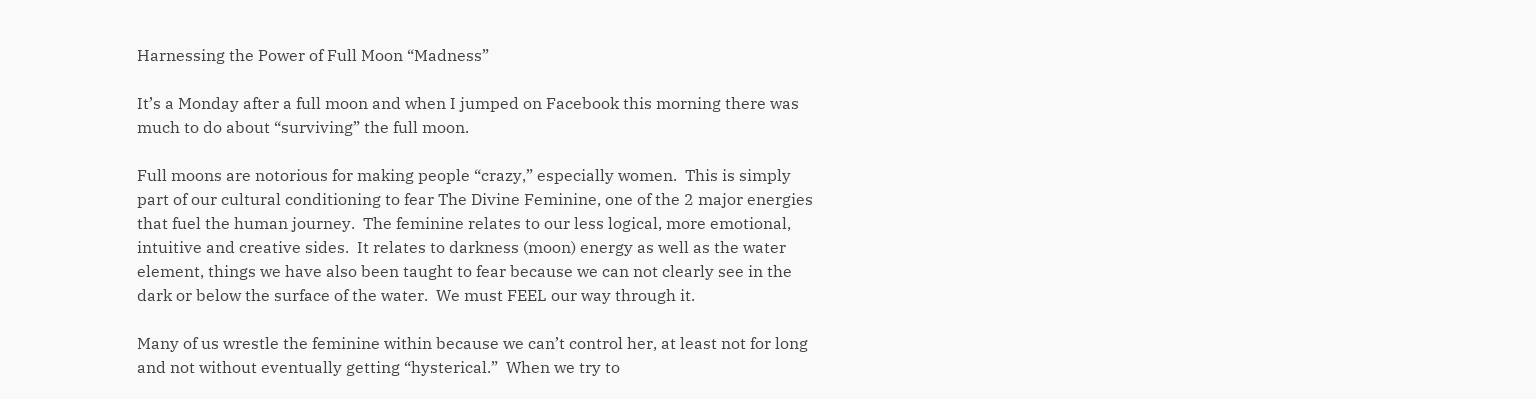Harnessing the Power of Full Moon “Madness”

It’s a Monday after a full moon and when I jumped on Facebook this morning there was much to do about “surviving” the full moon.

Full moons are notorious for making people “crazy,” especially women.  This is simply part of our cultural conditioning to fear The Divine Feminine, one of the 2 major energies that fuel the human journey.  The feminine relates to our less logical, more emotional, intuitive and creative sides.  It relates to darkness (moon) energy as well as the water element, things we have also been taught to fear because we can not clearly see in the dark or below the surface of the water.  We must FEEL our way through it.

Many of us wrestle the feminine within because we can’t control her, at least not for long and not without eventually getting “hysterical.”  When we try to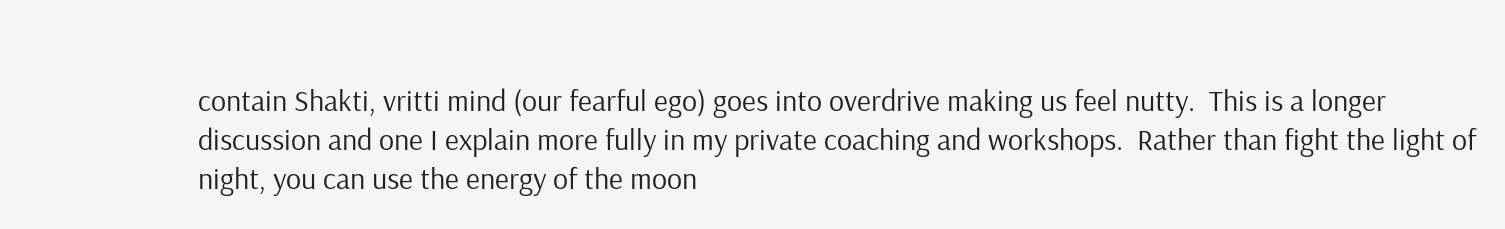contain Shakti, vritti mind (our fearful ego) goes into overdrive making us feel nutty.  This is a longer discussion and one I explain more fully in my private coaching and workshops.  Rather than fight the light of night, you can use the energy of the moon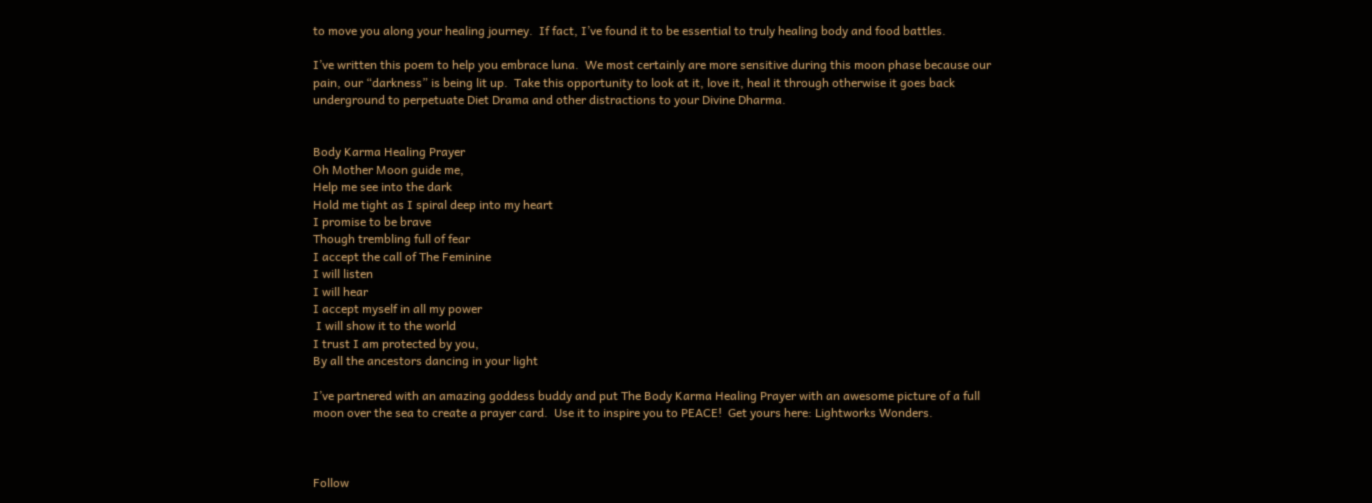to move you along your healing journey.  If fact, I’ve found it to be essential to truly healing body and food battles.

I’ve written this poem to help you embrace luna.  We most certainly are more sensitive during this moon phase because our pain, our “darkness” is being lit up.  Take this opportunity to look at it, love it, heal it through otherwise it goes back underground to perpetuate Diet Drama and other distractions to your Divine Dharma.


Body Karma Healing Prayer
Oh Mother Moon guide me,
Help me see into the dark
Hold me tight as I spiral deep into my heart
I promise to be brave
Though trembling full of fear
I accept the call of The Feminine
I will listen
I will hear
I accept myself in all my power
 I will show it to the world
I trust I am protected by you,
By all the ancestors dancing in your light

I’ve partnered with an amazing goddess buddy and put The Body Karma Healing Prayer with an awesome picture of a full moon over the sea to create a prayer card.  Use it to inspire you to PEACE!  Get yours here: Lightworks Wonders.



Follow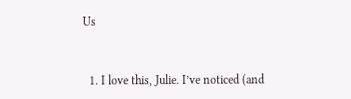Us


  1. I love this, Julie. I’ve noticed (and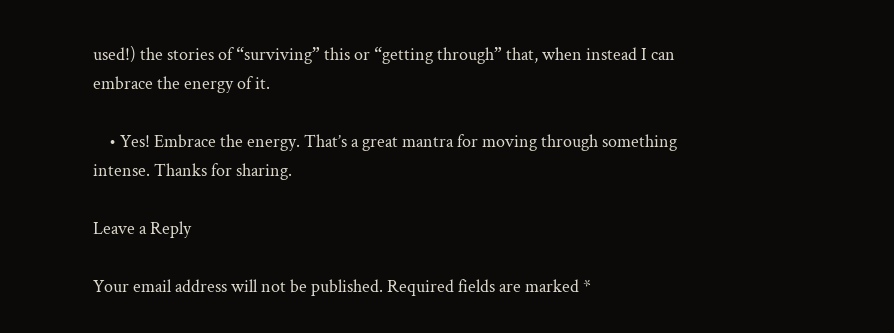used!) the stories of “surviving” this or “getting through” that, when instead I can embrace the energy of it.

    • Yes! Embrace the energy. That’s a great mantra for moving through something intense. Thanks for sharing.

Leave a Reply

Your email address will not be published. Required fields are marked *